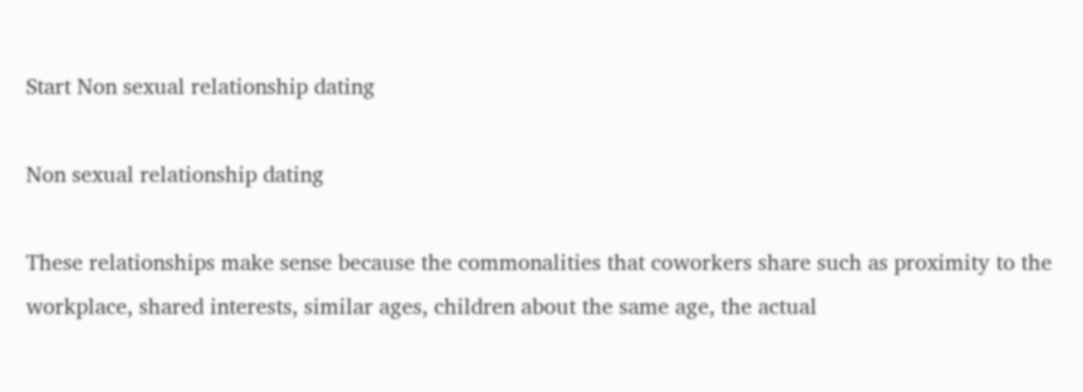Start Non sexual relationship dating

Non sexual relationship dating

These relationships make sense because the commonalities that coworkers share such as proximity to the workplace, shared interests, similar ages, children about the same age, the actual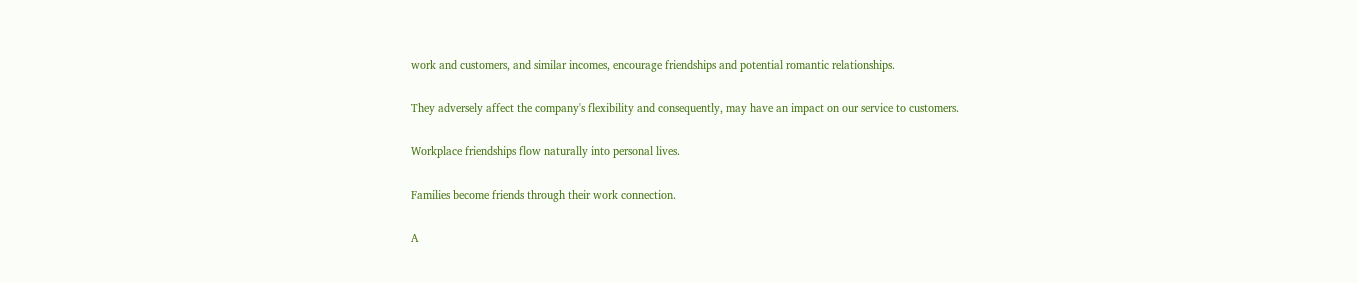work and customers, and similar incomes, encourage friendships and potential romantic relationships.

They adversely affect the company's flexibility and consequently, may have an impact on our service to customers.

Workplace friendships flow naturally into personal lives.

Families become friends through their work connection.

A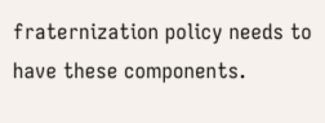fraternization policy needs to have these components.